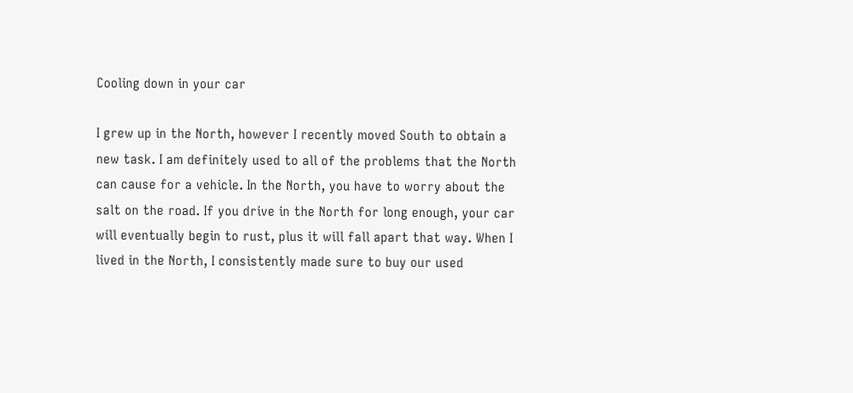Cooling down in your car

I grew up in the North, however I recently moved South to obtain a new task. I am definitely used to all of the problems that the North can cause for a vehicle. In the North, you have to worry about the salt on the road. If you drive in the North for long enough, your car will eventually begin to rust, plus it will fall apart that way. When I lived in the North, I consistently made sure to buy our used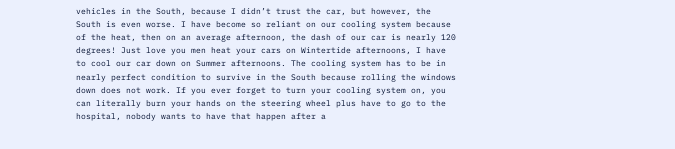vehicles in the South, because I didn’t trust the car, but however, the South is even worse. I have become so reliant on our cooling system because of the heat, then on an average afternoon, the dash of our car is nearly 120 degrees! Just love you men heat your cars on Wintertide afternoons, I have to cool our car down on Summer afternoons. The cooling system has to be in nearly perfect condition to survive in the South because rolling the windows down does not work. If you ever forget to turn your cooling system on, you can literally burn your hands on the steering wheel plus have to go to the hospital, nobody wants to have that happen after a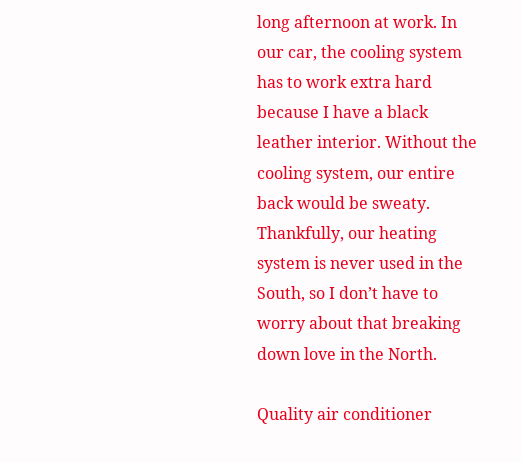long afternoon at work. In our car, the cooling system has to work extra hard because I have a black leather interior. Without the cooling system, our entire back would be sweaty. Thankfully, our heating system is never used in the South, so I don’t have to worry about that breaking down love in the North.

Quality air conditioner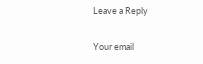Leave a Reply

Your email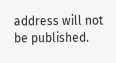address will not be published.